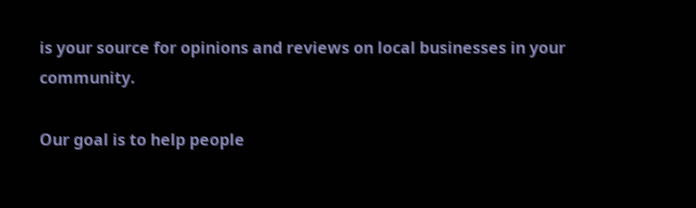is your source for opinions and reviews on local businesses in your community.

Our goal is to help people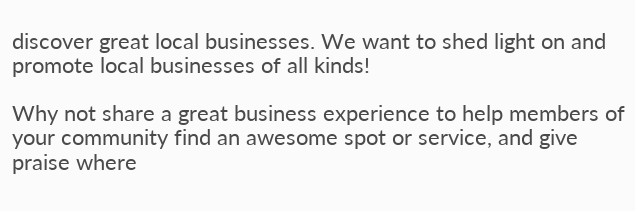discover great local businesses. We want to shed light on and promote local businesses of all kinds!

Why not share a great business experience to help members of your community find an awesome spot or service, and give praise where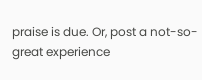praise is due. Or, post a not-so-great experience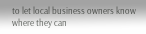to let local business owners know where they can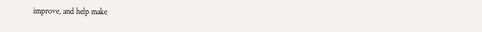improve, and help make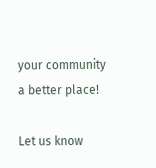your community a better place!

Let us know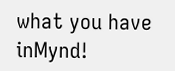what you have inMynd!